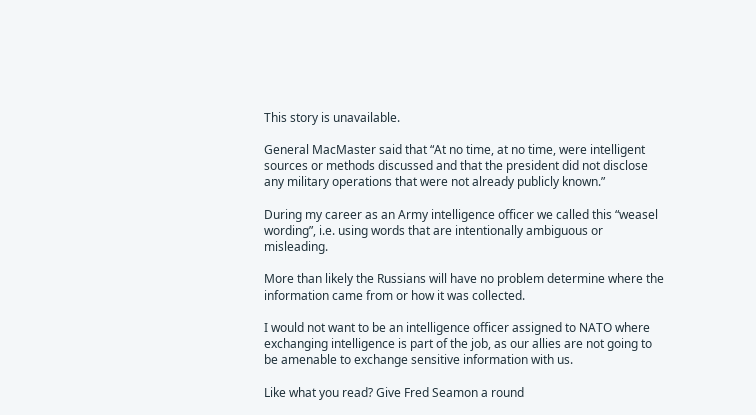This story is unavailable.

General MacMaster said that “At no time, at no time, were intelligent sources or methods discussed and that the president did not disclose any military operations that were not already publicly known.”

During my career as an Army intelligence officer we called this “weasel wording”, i.e. using words that are intentionally ambiguous or misleading.

More than likely the Russians will have no problem determine where the information came from or how it was collected.

I would not want to be an intelligence officer assigned to NATO where exchanging intelligence is part of the job, as our allies are not going to be amenable to exchange sensitive information with us.

Like what you read? Give Fred Seamon a round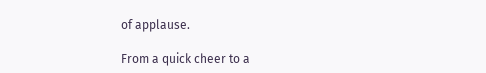of applause.

From a quick cheer to a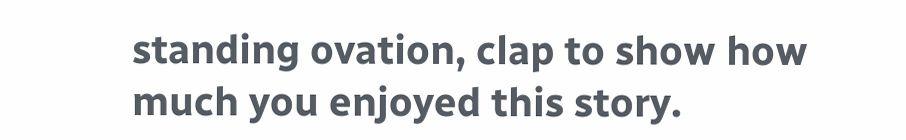standing ovation, clap to show how much you enjoyed this story.